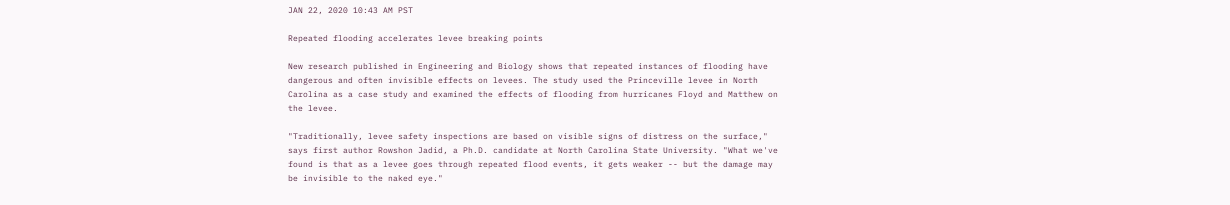JAN 22, 2020 10:43 AM PST

Repeated flooding accelerates levee breaking points

New research published in Engineering and Biology shows that repeated instances of flooding have dangerous and often invisible effects on levees. The study used the Princeville levee in North Carolina as a case study and examined the effects of flooding from hurricanes Floyd and Matthew on the levee.

"Traditionally, levee safety inspections are based on visible signs of distress on the surface," says first author Rowshon Jadid, a Ph.D. candidate at North Carolina State University. "What we've found is that as a levee goes through repeated flood events, it gets weaker -- but the damage may be invisible to the naked eye."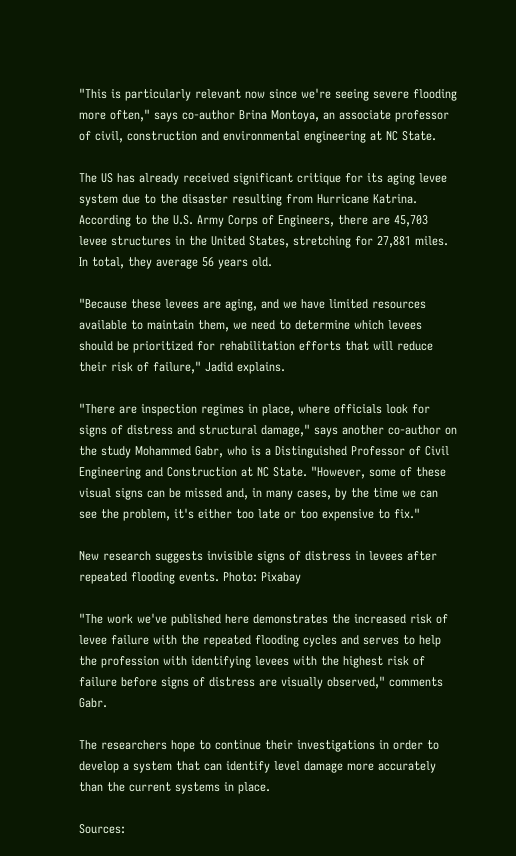"This is particularly relevant now since we're seeing severe flooding more often," says co-author Brina Montoya, an associate professor of civil, construction and environmental engineering at NC State.

The US has already received significant critique for its aging levee system due to the disaster resulting from Hurricane Katrina. According to the U.S. Army Corps of Engineers, there are 45,703 levee structures in the United States, stretching for 27,881 miles. In total, they average 56 years old.

"Because these levees are aging, and we have limited resources available to maintain them, we need to determine which levees should be prioritized for rehabilitation efforts that will reduce their risk of failure," Jadid explains.

"There are inspection regimes in place, where officials look for signs of distress and structural damage," says another co-author on the study Mohammed Gabr, who is a Distinguished Professor of Civil Engineering and Construction at NC State. "However, some of these visual signs can be missed and, in many cases, by the time we can see the problem, it's either too late or too expensive to fix."

New research suggests invisible signs of distress in levees after repeated flooding events. Photo: Pixabay

"The work we've published here demonstrates the increased risk of levee failure with the repeated flooding cycles and serves to help the profession with identifying levees with the highest risk of failure before signs of distress are visually observed," comments Gabr.

The researchers hope to continue their investigations in order to develop a system that can identify level damage more accurately than the current systems in place.

Sources: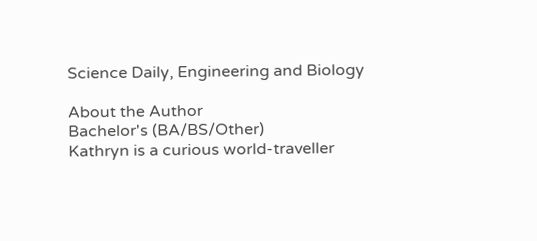Science Daily, Engineering and Biology

About the Author
Bachelor's (BA/BS/Other)
Kathryn is a curious world-traveller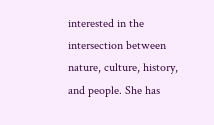interested in the intersection between nature, culture, history, and people. She has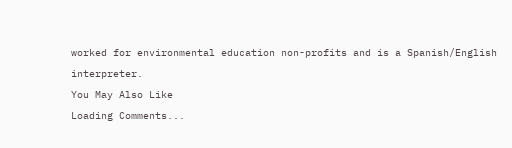worked for environmental education non-profits and is a Spanish/English interpreter.
You May Also Like
Loading Comments...